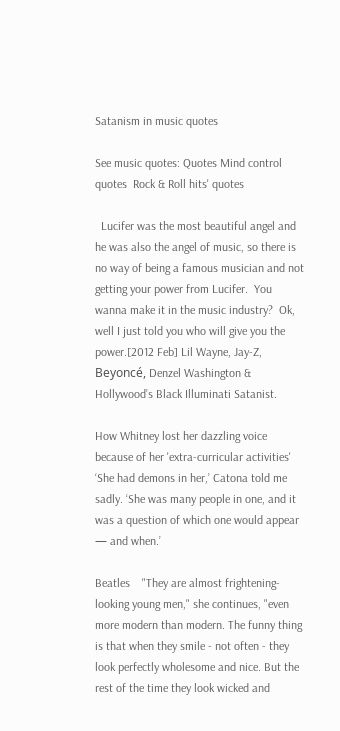Satanism in music quotes

See music quotes: Quotes Mind control quotes  Rock & Roll hits' quotes

  Lucifer was the most beautiful angel and he was also the angel of music, so there is no way of being a famous musician and not getting your power from Lucifer.  You wanna make it in the music industry?  Ok, well I just told you who will give you the power.[2012 Feb] Lil Wayne, Jay-Z, Beyoncé, Denzel Washington & Hollywood’s Black Illuminati Satanist.

How Whitney lost her dazzling voice because of her 'extra-curricular activities'
‘She had demons in her,’ Catona told me sadly. ‘She was many people in one, and it was a question of which one would appear — and when.’

Beatles    "They are almost frightening-looking young men," she continues, "even more modern than modern. The funny thing is that when they smile - not often - they look perfectly wholesome and nice. But the rest of the time they look wicked and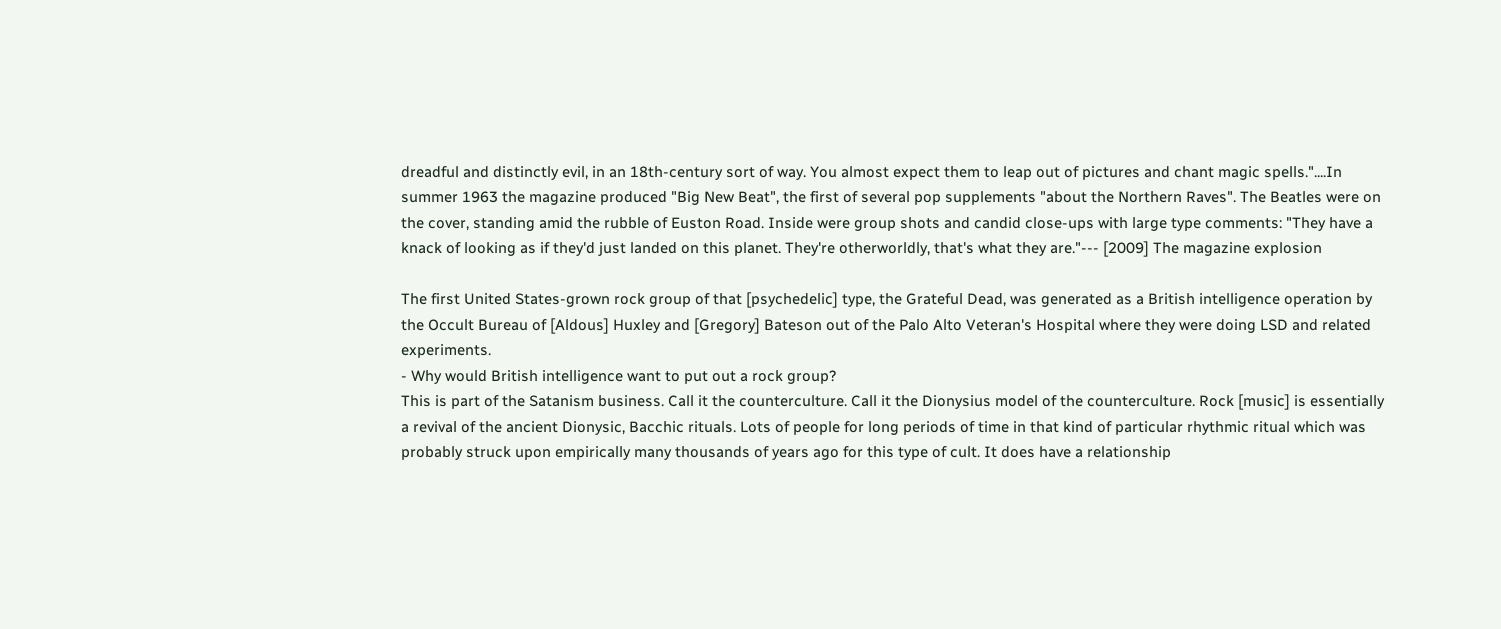dreadful and distinctly evil, in an 18th-century sort of way. You almost expect them to leap out of pictures and chant magic spells."....In summer 1963 the magazine produced "Big New Beat", the first of several pop supplements "about the Northern Raves". The Beatles were on the cover, standing amid the rubble of Euston Road. Inside were group shots and candid close-ups with large type comments: "They have a knack of looking as if they'd just landed on this planet. They're otherworldly, that's what they are."--- [2009] The magazine explosion

The first United States-grown rock group of that [psychedelic] type, the Grateful Dead, was generated as a British intelligence operation by the Occult Bureau of [Aldous] Huxley and [Gregory] Bateson out of the Palo Alto Veteran's Hospital where they were doing LSD and related experiments.
- Why would British intelligence want to put out a rock group?
This is part of the Satanism business. Call it the counterculture. Call it the Dionysius model of the counterculture. Rock [music] is essentially a revival of the ancient Dionysic, Bacchic rituals. Lots of people for long periods of time in that kind of particular rhythmic ritual which was probably struck upon empirically many thousands of years ago for this type of cult. It does have a relationship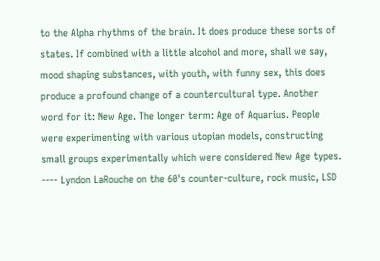to the Alpha rhythms of the brain. It does produce these sorts of states. If combined with a little alcohol and more, shall we say, mood shaping substances, with youth, with funny sex, this does produce a profound change of a countercultural type. Another word for it: New Age. The longer term: Age of Aquarius. People were experimenting with various utopian models, constructing small groups experimentally which were considered New Age types. ---- Lyndon LaRouche on the 60's counter-culture, rock music, LSD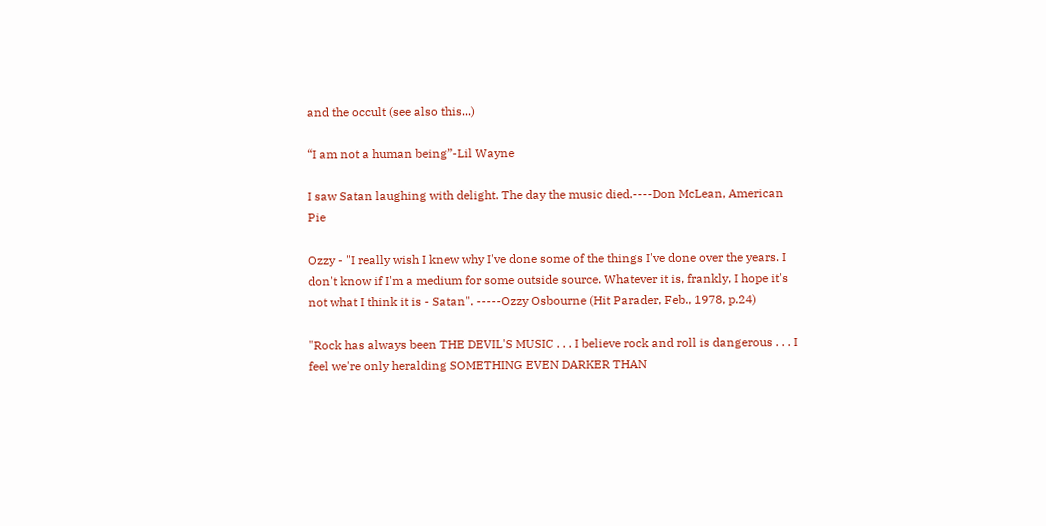and the occult (see also this...)

“I am not a human being”-Lil Wayne

I saw Satan laughing with delight. The day the music died.----Don McLean, American Pie

Ozzy - "I really wish I knew why I've done some of the things I've done over the years. I don't know if I'm a medium for some outside source. Whatever it is, frankly, I hope it's not what I think it is - Satan". -----Ozzy Osbourne (Hit Parader, Feb., 1978, p.24)

"Rock has always been THE DEVIL'S MUSIC . . . I believe rock and roll is dangerous . . . I feel we're only heralding SOMETHING EVEN DARKER THAN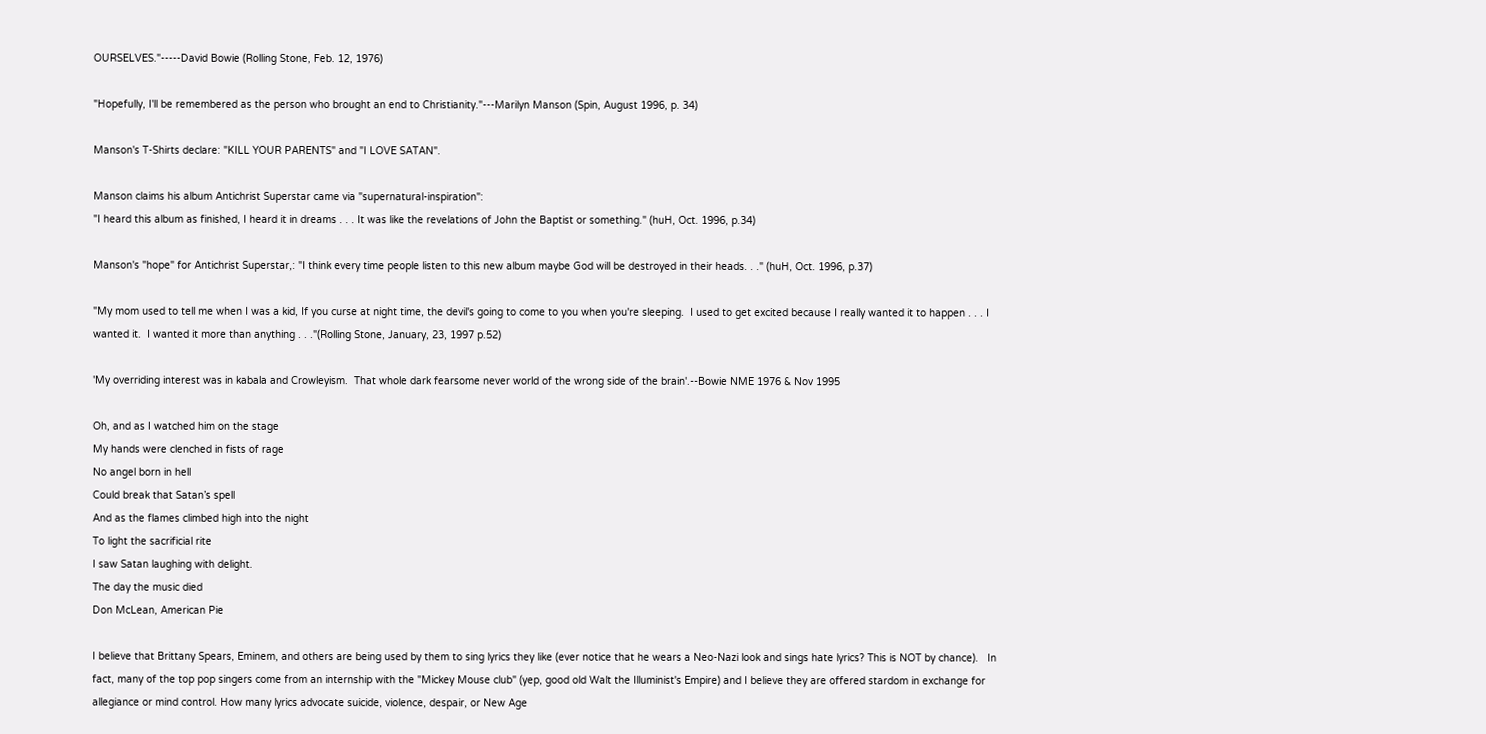OURSELVES."-----David Bowie (Rolling Stone, Feb. 12, 1976)

"Hopefully, I'll be remembered as the person who brought an end to Christianity."---Marilyn Manson (Spin, August 1996, p. 34)

Manson's T-Shirts declare: "KILL YOUR PARENTS" and "I LOVE SATAN".

Manson claims his album Antichrist Superstar came via "supernatural-inspiration":
"I heard this album as finished, I heard it in dreams . . . It was like the revelations of John the Baptist or something." (huH, Oct. 1996, p.34)

Manson's "hope" for Antichrist Superstar,: "I think every time people listen to this new album maybe God will be destroyed in their heads. . ." (huH, Oct. 1996, p.37)

"My mom used to tell me when I was a kid, If you curse at night time, the devil's going to come to you when you're sleeping.  I used to get excited because I really wanted it to happen . . . I wanted it.  I wanted it more than anything . . ."(Rolling Stone, January, 23, 1997 p.52)

'My overriding interest was in kabala and Crowleyism.  That whole dark fearsome never world of the wrong side of the brain'.--Bowie NME 1976 & Nov 1995

Oh, and as I watched him on the stage
My hands were clenched in fists of rage
No angel born in hell
Could break that Satan’s spell
And as the flames climbed high into the night
To light the sacrificial rite
I saw Satan laughing with delight.
The day the music died
Don McLean, American Pie

I believe that Brittany Spears, Eminem, and others are being used by them to sing lyrics they like (ever notice that he wears a Neo-Nazi look and sings hate lyrics? This is NOT by chance).   In fact, many of the top pop singers come from an internship with the "Mickey Mouse club" (yep, good old Walt the Illuminist's Empire) and I believe they are offered stardom in exchange for allegiance or mind control. How many lyrics advocate suicide, violence, despair, or New Age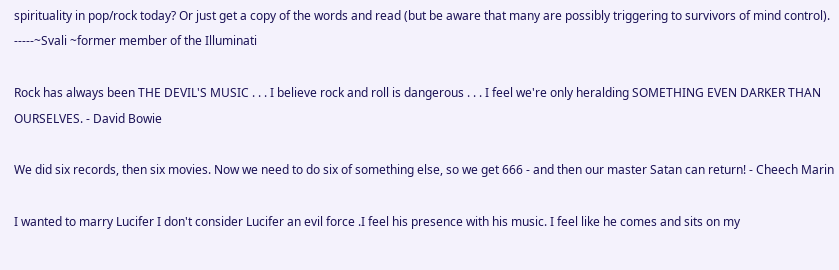spirituality in pop/rock today? Or just get a copy of the words and read (but be aware that many are possibly triggering to survivors of mind control). -----~Svali ~former member of the Illuminati

Rock has always been THE DEVIL'S MUSIC . . . I believe rock and roll is dangerous . . . I feel we're only heralding SOMETHING EVEN DARKER THAN OURSELVES. - David Bowie

We did six records, then six movies. Now we need to do six of something else, so we get 666 - and then our master Satan can return! - Cheech Marin

I wanted to marry Lucifer I don't consider Lucifer an evil force .I feel his presence with his music. I feel like he comes and sits on my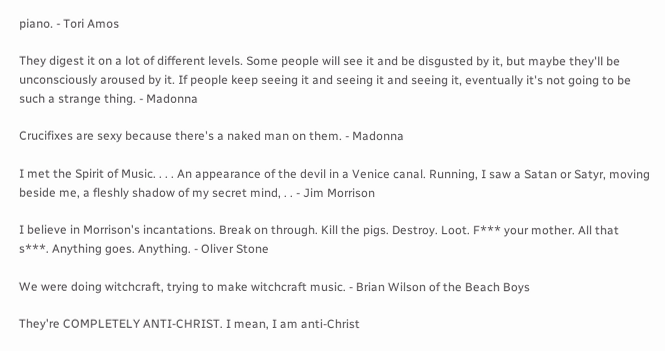piano. - Tori Amos

They digest it on a lot of different levels. Some people will see it and be disgusted by it, but maybe they'll be unconsciously aroused by it. If people keep seeing it and seeing it and seeing it, eventually it's not going to be such a strange thing. - Madonna

Crucifixes are sexy because there's a naked man on them. - Madonna

I met the Spirit of Music. . . . An appearance of the devil in a Venice canal. Running, I saw a Satan or Satyr, moving beside me, a fleshly shadow of my secret mind, . . - Jim Morrison

I believe in Morrison's incantations. Break on through. Kill the pigs. Destroy. Loot. F*** your mother. All that s***. Anything goes. Anything. - Oliver Stone

We were doing witchcraft, trying to make witchcraft music. - Brian Wilson of the Beach Boys

They're COMPLETELY ANTI-CHRIST. I mean, I am anti-Christ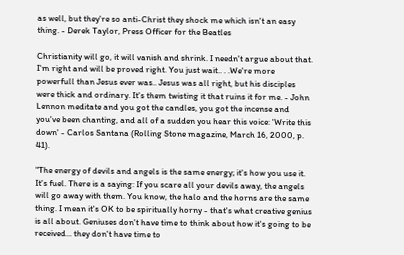as well, but they're so anti-Christ they shock me which isn't an easy thing. - Derek Taylor, Press Officer for the Beatles

Christianity will go, it will vanish and shrink. I needn't argue about that. I'm right and will be proved right. You just wait.. . .We're more powerfull than Jesus ever was.. Jesus was all right, but his disciples were thick and ordinary. It's them twisting it that ruins it for me. - John Lennon meditate and you got the candles, you got the incense and you've been chanting, and all of a sudden you hear this voice: 'Write this down' - Carlos Santana (Rolling Stone magazine, March 16, 2000, p. 41).

"The energy of devils and angels is the same energy; it's how you use it. It's fuel. There is a saying: If you scare all your devils away, the angels will go away with them. You know, the halo and the horns are the same thing. I mean it's OK to be spiritually horny - that's what creative genius is all about. Geniuses don't have time to think about how it's going to be received... they don't have time to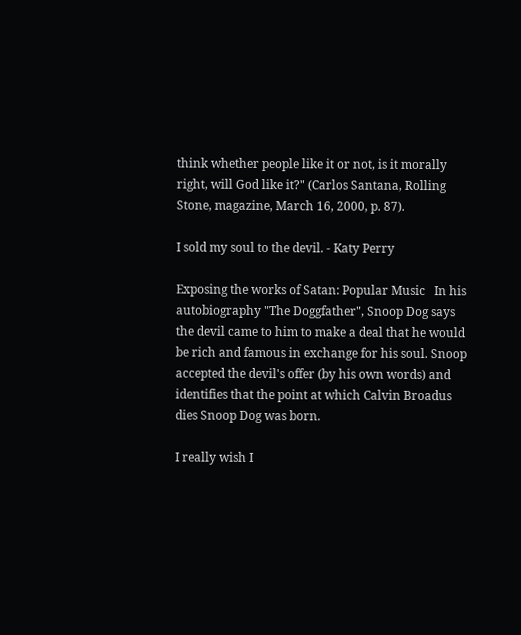think whether people like it or not, is it morally right, will God like it?" (Carlos Santana, Rolling Stone, magazine, March 16, 2000, p. 87).

I sold my soul to the devil. - Katy Perry

Exposing the works of Satan: Popular Music   In his autobiography "The Doggfather", Snoop Dog says the devil came to him to make a deal that he would be rich and famous in exchange for his soul. Snoop accepted the devil's offer (by his own words) and identifies that the point at which Calvin Broadus dies Snoop Dog was born.

I really wish I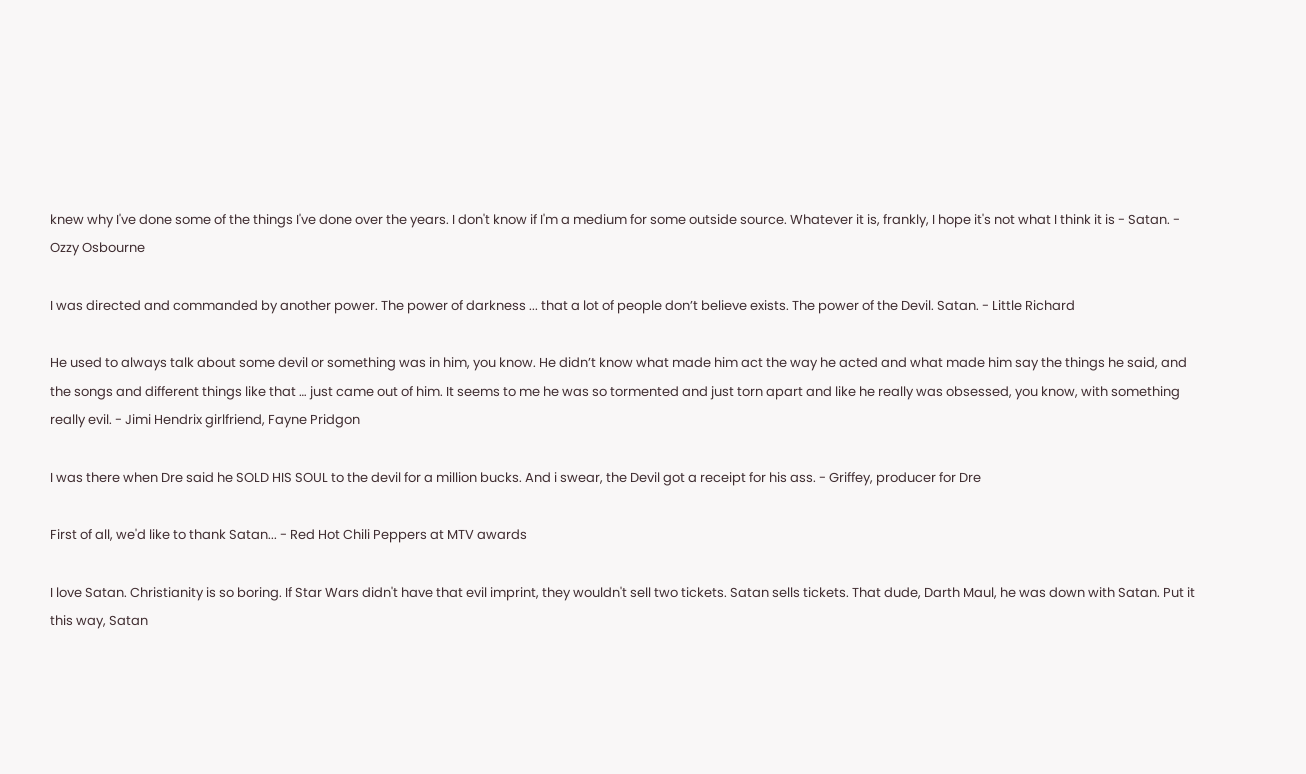knew why I've done some of the things I've done over the years. I don't know if I'm a medium for some outside source. Whatever it is, frankly, I hope it's not what I think it is - Satan. - Ozzy Osbourne

I was directed and commanded by another power. The power of darkness ... that a lot of people don’t believe exists. The power of the Devil. Satan. - Little Richard

He used to always talk about some devil or something was in him, you know. He didn’t know what made him act the way he acted and what made him say the things he said, and the songs and different things like that … just came out of him. It seems to me he was so tormented and just torn apart and like he really was obsessed, you know, with something really evil. - Jimi Hendrix girlfriend, Fayne Pridgon

I was there when Dre said he SOLD HIS SOUL to the devil for a million bucks. And i swear, the Devil got a receipt for his ass. - Griffey, producer for Dre

First of all, we'd like to thank Satan... - Red Hot Chili Peppers at MTV awards

I love Satan. Christianity is so boring. If Star Wars didn't have that evil imprint, they wouldn't sell two tickets. Satan sells tickets. That dude, Darth Maul, he was down with Satan. Put it this way, Satan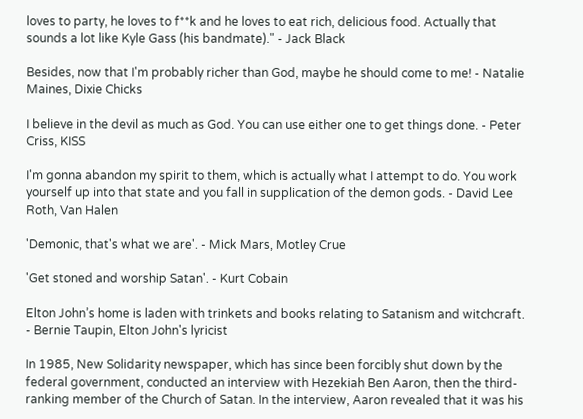loves to party, he loves to f**k and he loves to eat rich, delicious food. Actually that sounds a lot like Kyle Gass (his bandmate)." - Jack Black

Besides, now that I'm probably richer than God, maybe he should come to me! - Natalie Maines, Dixie Chicks

I believe in the devil as much as God. You can use either one to get things done. - Peter Criss, KISS

I'm gonna abandon my spirit to them, which is actually what I attempt to do. You work yourself up into that state and you fall in supplication of the demon gods. - David Lee Roth, Van Halen

'Demonic, that's what we are'. - Mick Mars, Motley Crue

'Get stoned and worship Satan'. - Kurt Cobain

Elton John’s home is laden with trinkets and books relating to Satanism and witchcraft. - Bernie Taupin, Elton John's lyricist

In 1985, New Solidarity newspaper, which has since been forcibly shut down by the federal government, conducted an interview with Hezekiah Ben Aaron, then the third-ranking member of the Church of Satan. In the interview, Aaron revealed that it was his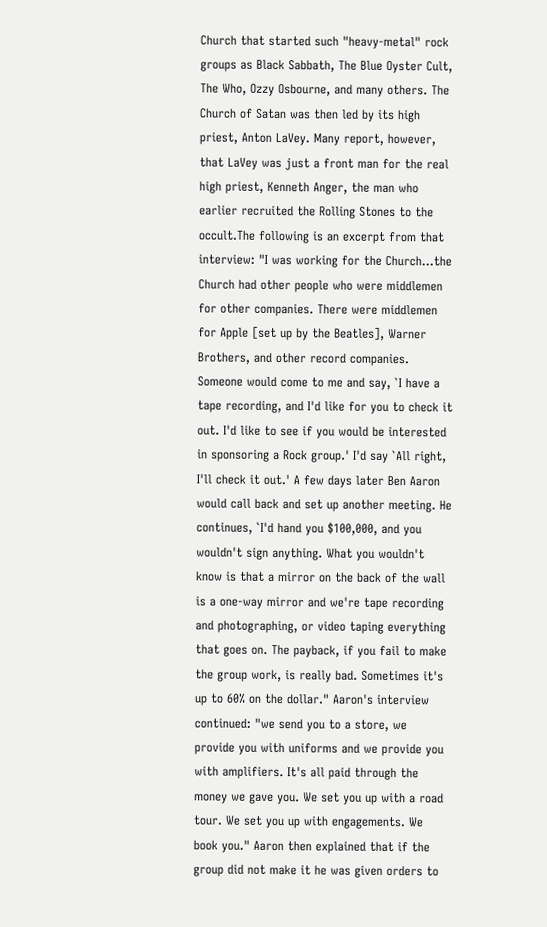Church that started such "heavy-metal" rock groups as Black Sabbath, The Blue Oyster Cult, The Who, Ozzy Osbourne, and many others. The Church of Satan was then led by its high priest, Anton LaVey. Many report, however, that LaVey was just a front man for the real high priest, Kenneth Anger, the man who earlier recruited the Rolling Stones to the occult.The following is an excerpt from that interview: "I was working for the Church...the Church had other people who were middlemen for other companies. There were middlemen for Apple [set up by the Beatles], Warner Brothers, and other record companies. Someone would come to me and say, `I have a tape recording, and I'd like for you to check it out. I'd like to see if you would be interested in sponsoring a Rock group.' I'd say `All right, I'll check it out.' A few days later Ben Aaron would call back and set up another meeting. He continues, `I'd hand you $100,000, and you wouldn't sign anything. What you wouldn't know is that a mirror on the back of the wall is a one-way mirror and we're tape recording and photographing, or video taping everything that goes on. The payback, if you fail to make the group work, is really bad. Sometimes it's up to 60% on the dollar." Aaron's interview continued: "we send you to a store, we provide you with uniforms and we provide you with amplifiers. It's all paid through the money we gave you. We set you up with a road tour. We set you up with engagements. We book you." Aaron then explained that if the group did not make it he was given orders to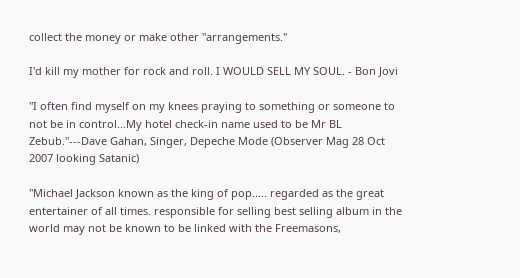collect the money or make other "arrangements."

I'd kill my mother for rock and roll. I WOULD SELL MY SOUL. - Bon Jovi

"I often find myself on my knees praying to something or someone to not be in control...My hotel check-in name used to be Mr BL Zebub."---Dave Gahan, Singer, Depeche Mode (Observer Mag 28 Oct 2007 looking Satanic)

"Michael Jackson known as the king of pop..... regarded as the great entertainer of all times. responsible for selling best selling album in the world may not be known to be linked with the Freemasons,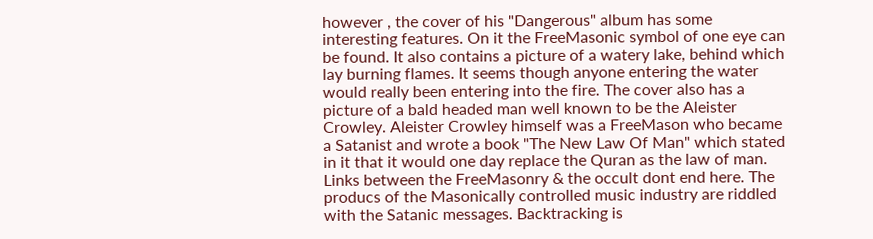however , the cover of his "Dangerous" album has some interesting features. On it the FreeMasonic symbol of one eye can be found. It also contains a picture of a watery lake, behind which lay burning flames. It seems though anyone entering the water would really been entering into the fire. The cover also has a picture of a bald headed man well known to be the Aleister Crowley. Aleister Crowley himself was a FreeMason who became a Satanist and wrote a book "The New Law Of Man" which stated in it that it would one day replace the Quran as the law of man. Links between the FreeMasonry & the occult dont end here. The producs of the Masonically controlled music industry are riddled with the Satanic messages. Backtracking is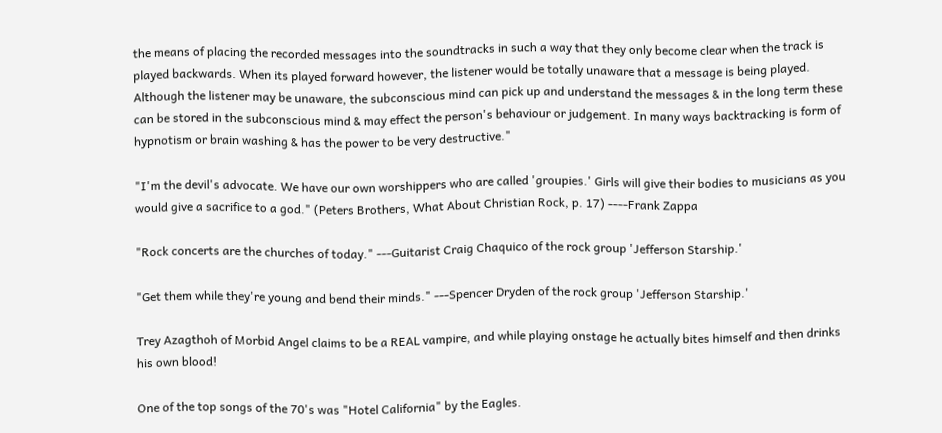the means of placing the recorded messages into the soundtracks in such a way that they only become clear when the track is played backwards. When its played forward however, the listener would be totally unaware that a message is being played. Although the listener may be unaware, the subconscious mind can pick up and understand the messages & in the long term these can be stored in the subconscious mind & may effect the person's behaviour or judgement. In many ways backtracking is form of hypnotism or brain washing & has the power to be very destructive."

"I'm the devil's advocate. We have our own worshippers who are called 'groupies.' Girls will give their bodies to musicians as you would give a sacrifice to a god." (Peters Brothers, What About Christian Rock, p. 17) ----Frank Zappa

"Rock concerts are the churches of today." ---Guitarist Craig Chaquico of the rock group 'Jefferson Starship.'

"Get them while they're young and bend their minds." ---Spencer Dryden of the rock group 'Jefferson Starship.'

Trey Azagthoh of Morbid Angel claims to be a REAL vampire, and while playing onstage he actually bites himself and then drinks his own blood!

One of the top songs of the 70's was "Hotel California" by the Eagles.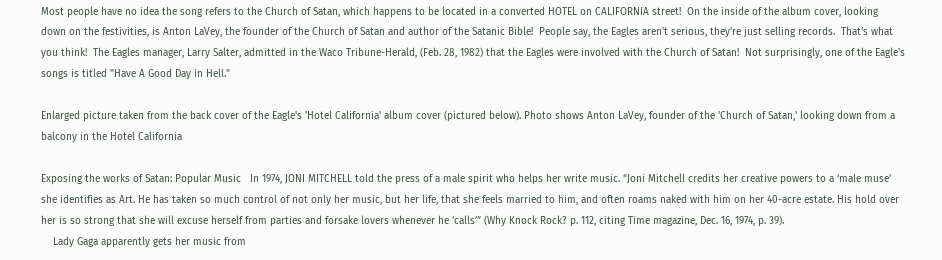Most people have no idea the song refers to the Church of Satan, which happens to be located in a converted HOTEL on CALIFORNIA street!  On the inside of the album cover, looking down on the festivities, is Anton LaVey, the founder of the Church of Satan and author of the Satanic Bible!  People say, the Eagles aren't serious, they're just selling records.  That's what you think!  The Eagles manager, Larry Salter, admitted in the Waco Tribune-Herald, (Feb. 28, 1982) that the Eagles were involved with the Church of Satan!  Not surprisingly, one of the Eagle's songs is titled "Have A Good Day in Hell."

Enlarged picture taken from the back cover of the Eagle's 'Hotel California' album cover (pictured below). Photo shows Anton LaVey, founder of the 'Church of Satan,' looking down from a balcony in the Hotel California

Exposing the works of Satan: Popular Music   In 1974, JONI MITCHELL told the press of a male spirit who helps her write music. “Joni Mitchell credits her creative powers to a ‘male muse’ she identifies as Art. He has taken so much control of not only her music, but her life, that she feels married to him, and often roams naked with him on her 40-acre estate. His hold over her is so strong that she will excuse herself from parties and forsake lovers whenever he ‘calls’” (Why Knock Rock? p. 112, citing Time magazine, Dec. 16, 1974, p. 39).
    Lady Gaga apparently gets her music from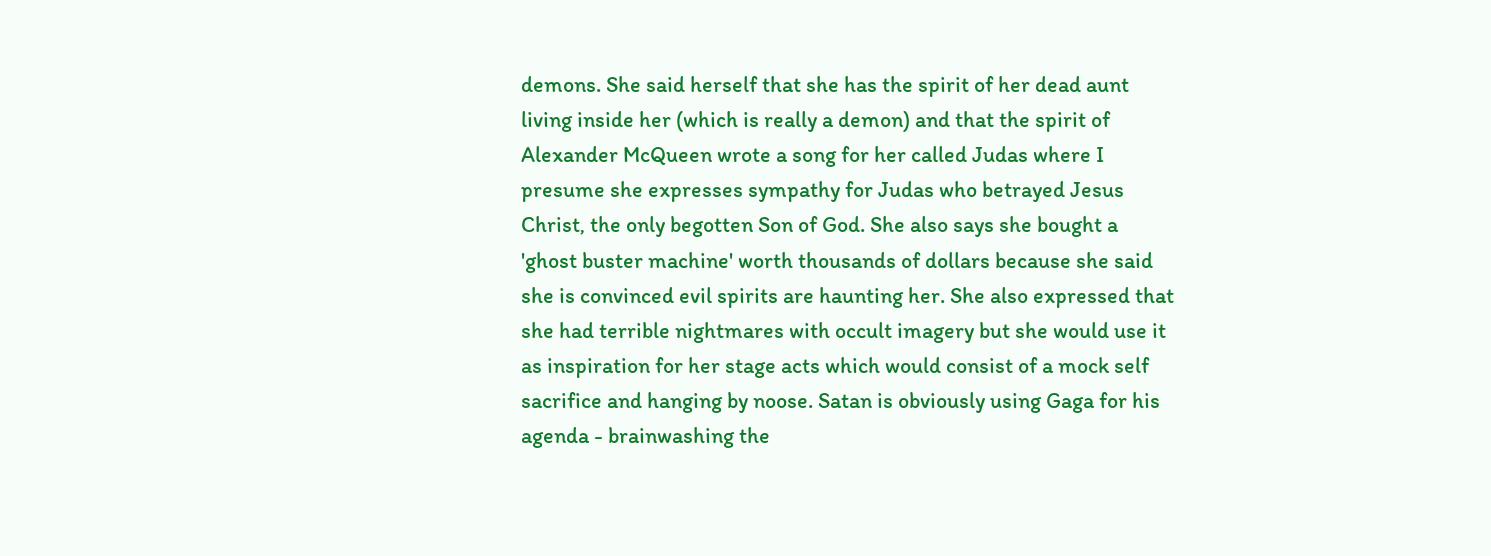demons. She said herself that she has the spirit of her dead aunt living inside her (which is really a demon) and that the spirit of Alexander McQueen wrote a song for her called Judas where I presume she expresses sympathy for Judas who betrayed Jesus Christ, the only begotten Son of God. She also says she bought a 'ghost buster machine' worth thousands of dollars because she said she is convinced evil spirits are haunting her. She also expressed that she had terrible nightmares with occult imagery but she would use it as inspiration for her stage acts which would consist of a mock self sacrifice and hanging by noose. Satan is obviously using Gaga for his agenda - brainwashing the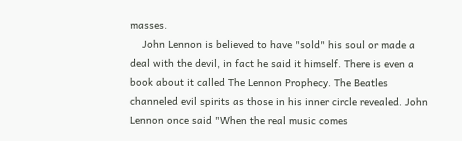masses.
    John Lennon is believed to have "sold" his soul or made a deal with the devil, in fact he said it himself. There is even a book about it called The Lennon Prophecy. The Beatles channeled evil spirits as those in his inner circle revealed. John Lennon once said "When the real music comes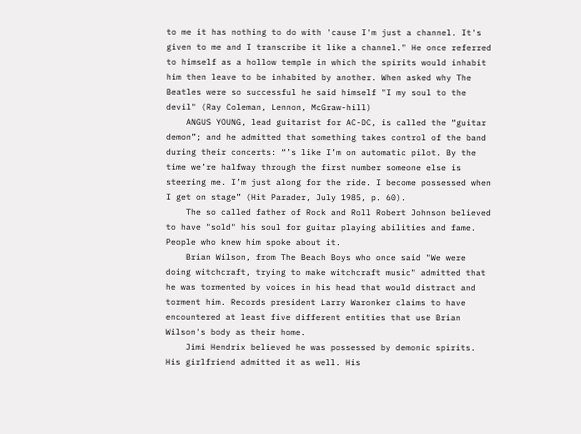to me it has nothing to do with 'cause I'm just a channel. It's given to me and I transcribe it like a channel." He once referred to himself as a hollow temple in which the spirits would inhabit him then leave to be inhabited by another. When asked why The Beatles were so successful he said himself "I my soul to the devil" (Ray Coleman, Lennon, McGraw-hill)
    ANGUS YOUNG, lead guitarist for AC-DC, is called the “guitar demon”; and he admitted that something takes control of the band during their concerts: “’s like I’m on automatic pilot. By the time we’re halfway through the first number someone else is steering me. I’m just along for the ride. I become possessed when I get on stage” (Hit Parader, July 1985, p. 60).
    The so called father of Rock and Roll Robert Johnson believed to have "sold" his soul for guitar playing abilities and fame. People who knew him spoke about it.
    Brian Wilson, from The Beach Boys who once said "We were doing witchcraft, trying to make witchcraft music" admitted that he was tormented by voices in his head that would distract and torment him. Records president Larry Waronker claims to have encountered at least five different entities that use Brian Wilson's body as their home.
    Jimi Hendrix believed he was possessed by demonic spirits. His girlfriend admitted it as well. His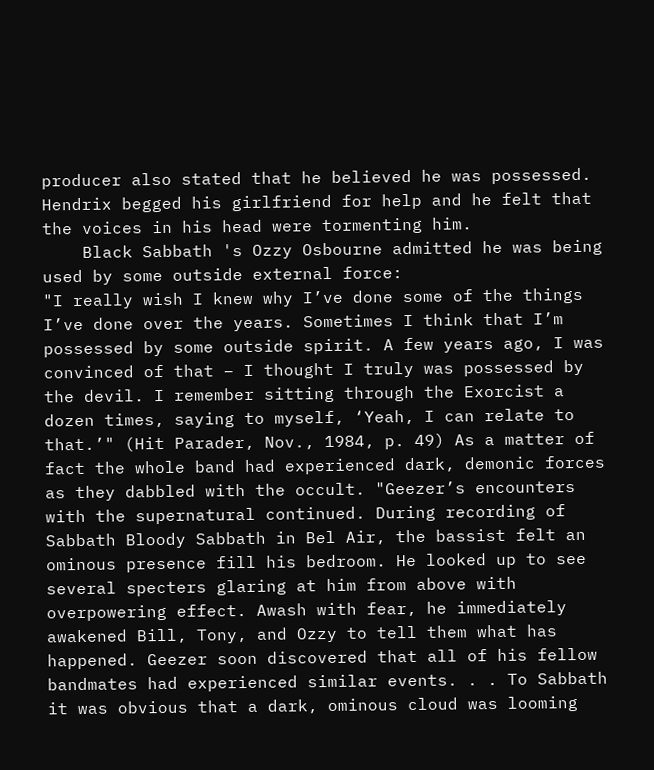producer also stated that he believed he was possessed. Hendrix begged his girlfriend for help and he felt that the voices in his head were tormenting him.
    Black Sabbath 's Ozzy Osbourne admitted he was being used by some outside external force:
"I really wish I knew why I’ve done some of the things I’ve done over the years. Sometimes I think that I’m possessed by some outside spirit. A few years ago, I was convinced of that – I thought I truly was possessed by the devil. I remember sitting through the Exorcist a dozen times, saying to myself, ‘Yeah, I can relate to that.’" (Hit Parader, Nov., 1984, p. 49) As a matter of fact the whole band had experienced dark, demonic forces as they dabbled with the occult. "Geezer’s encounters with the supernatural continued. During recording of Sabbath Bloody Sabbath in Bel Air, the bassist felt an ominous presence fill his bedroom. He looked up to see several specters glaring at him from above with overpowering effect. Awash with fear, he immediately awakened Bill, Tony, and Ozzy to tell them what has happened. Geezer soon discovered that all of his fellow bandmates had experienced similar events. . . To Sabbath it was obvious that a dark, ominous cloud was looming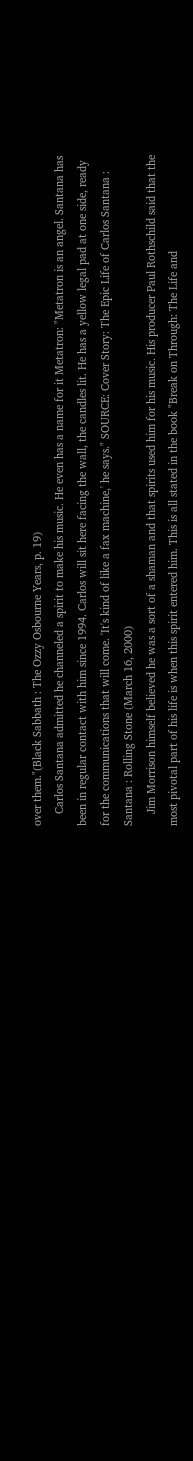over them."(Black Sabbath : The Ozzy Osbourne Years, p. 19)
    Carlos Santana admitted he channeled a spirit to make his music. He even has a name for it Metatron: "Metatron is an angel. Santana has been in regular contact with him since 1994. Carlos will sit here facing the wall, the candles lit. He has a yellow legal pad at one side, ready for the communications that will come. 'It's kind of like a fax machine,' he says." SOURCE: Cover Story: The Epic Life of Carlos Santana : Santana : Rolling Stone (March 16, 2000)
    Jim Morrison himself believed he was a sort of a shaman and that spirits used him for his music. His producer Paul Rothschild said that the most pivotal part of his life is when this spirit entered him. This is all stated in the book "Break on Through: The Life and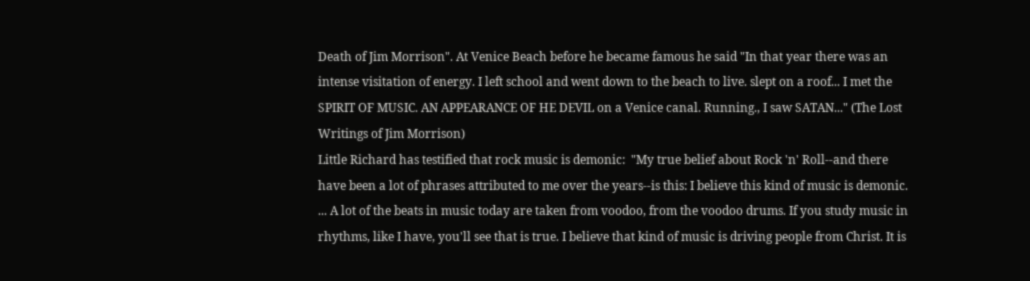Death of Jim Morrison". At Venice Beach before he became famous he said "In that year there was an intense visitation of energy. I left school and went down to the beach to live. slept on a roof... I met the SPIRIT OF MUSIC. AN APPEARANCE OF HE DEVIL on a Venice canal. Running., I saw SATAN..." (The Lost Writings of Jim Morrison)
Little Richard has testified that rock music is demonic:  "My true belief about Rock 'n' Roll--and there have been a lot of phrases attributed to me over the years--is this: I believe this kind of music is demonic. ... A lot of the beats in music today are taken from voodoo, from the voodoo drums. If you study music in rhythms, like I have, you'll see that is true. I believe that kind of music is driving people from Christ. It is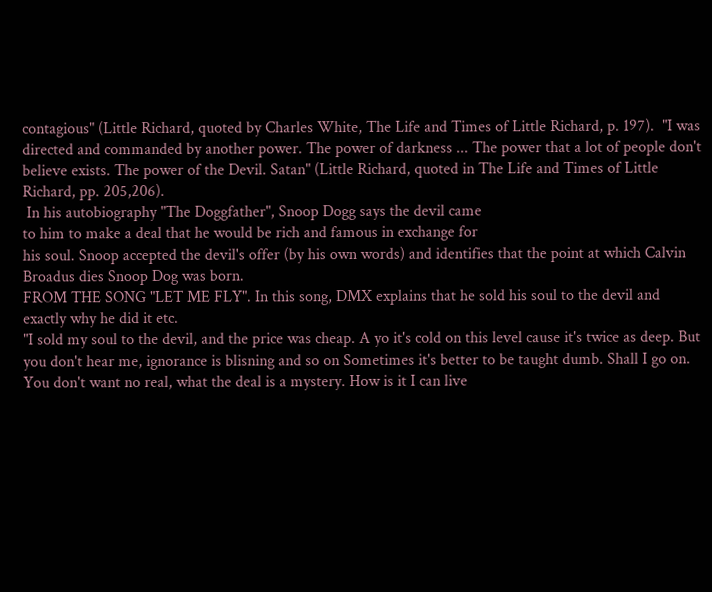contagious" (Little Richard, quoted by Charles White, The Life and Times of Little Richard, p. 197).  "I was directed and commanded by another power. The power of darkness ... The power that a lot of people don't believe exists. The power of the Devil. Satan" (Little Richard, quoted in The Life and Times of Little Richard, pp. 205,206).
 In his autobiography "The Doggfather", Snoop Dogg says the devil came
to him to make a deal that he would be rich and famous in exchange for
his soul. Snoop accepted the devil's offer (by his own words) and identifies that the point at which Calvin Broadus dies Snoop Dog was born.
FROM THE SONG "LET ME FLY". In this song, DMX explains that he sold his soul to the devil and exactly why he did it etc.
"I sold my soul to the devil, and the price was cheap. A yo it's cold on this level cause it's twice as deep. But you don't hear me, ignorance is blisning and so on Sometimes it's better to be taught dumb. Shall I go on. You don't want no real, what the deal is a mystery. How is it I can live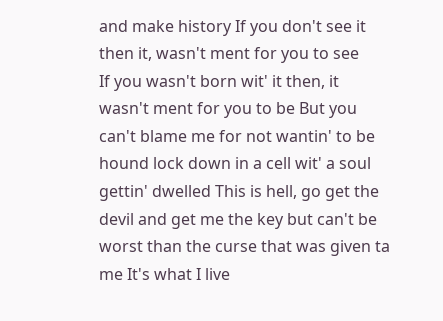and make history If you don't see it then it, wasn't ment for you to see
If you wasn't born wit' it then, it wasn't ment for you to be But you can't blame me for not wantin' to be hound lock down in a cell wit' a soul gettin' dwelled This is hell, go get the devil and get me the key but can't be worst than the curse that was given ta me It's what I live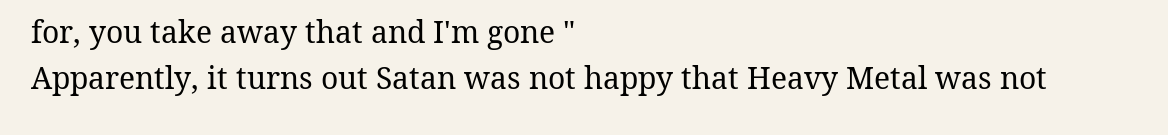for, you take away that and I'm gone "
Apparently, it turns out Satan was not happy that Heavy Metal was not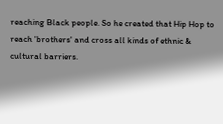reaching Black people. So he created that Hip Hop to reach 'brothers' and cross all kinds of ethnic & cultural barriers.